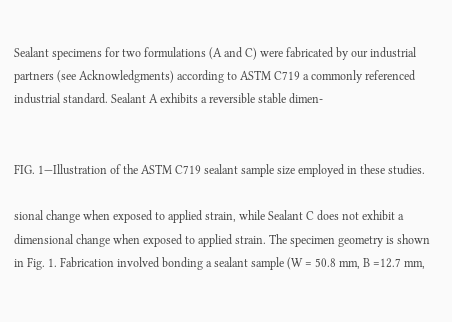Sealant specimens for two formulations (A and C) were fabricated by our industrial partners (see Acknowledgments) according to ASTM C719 a commonly referenced industrial standard. Sealant A exhibits a reversible stable dimen-


FIG. 1—Illustration of the ASTM C719 sealant sample size employed in these studies.

sional change when exposed to applied strain, while Sealant C does not exhibit a dimensional change when exposed to applied strain. The specimen geometry is shown in Fig. 1. Fabrication involved bonding a sealant sample (W = 50.8 mm, B =12.7 mm,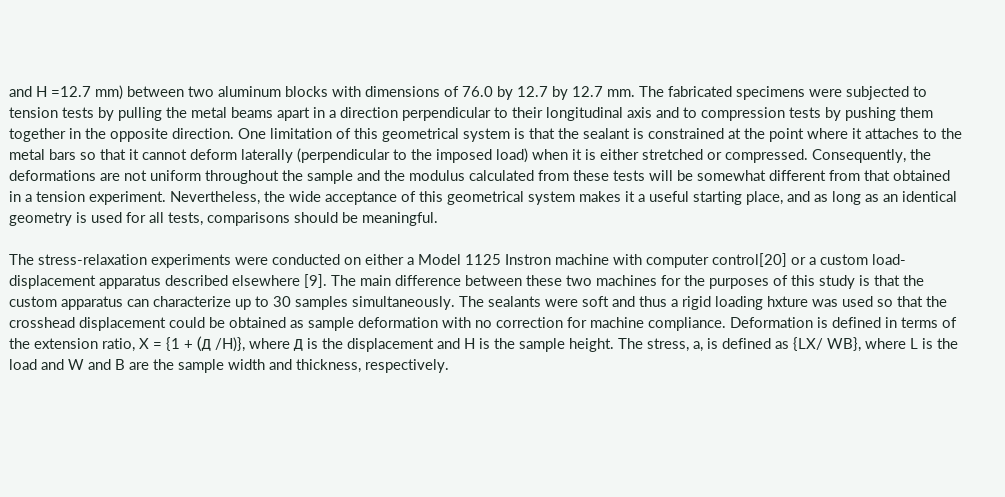and H =12.7 mm) between two aluminum blocks with dimensions of 76.0 by 12.7 by 12.7 mm. The fabricated specimens were subjected to tension tests by pulling the metal beams apart in a direction perpendicular to their longitudinal axis and to compression tests by pushing them together in the opposite direction. One limitation of this geometrical system is that the sealant is constrained at the point where it attaches to the metal bars so that it cannot deform laterally (perpendicular to the imposed load) when it is either stretched or compressed. Consequently, the deformations are not uniform throughout the sample and the modulus calculated from these tests will be somewhat different from that obtained in a tension experiment. Nevertheless, the wide acceptance of this geometrical system makes it a useful starting place, and as long as an identical geometry is used for all tests, comparisons should be meaningful.

The stress-relaxation experiments were conducted on either a Model 1125 Instron machine with computer control[20] or a custom load-displacement apparatus described elsewhere [9]. The main difference between these two machines for the purposes of this study is that the custom apparatus can characterize up to 30 samples simultaneously. The sealants were soft and thus a rigid loading hxture was used so that the crosshead displacement could be obtained as sample deformation with no correction for machine compliance. Deformation is defined in terms of the extension ratio, X = {1 + (Д /H)}, where Д is the displacement and H is the sample height. The stress, a, is defined as {LX/ WB}, where L is the load and W and B are the sample width and thickness, respectively.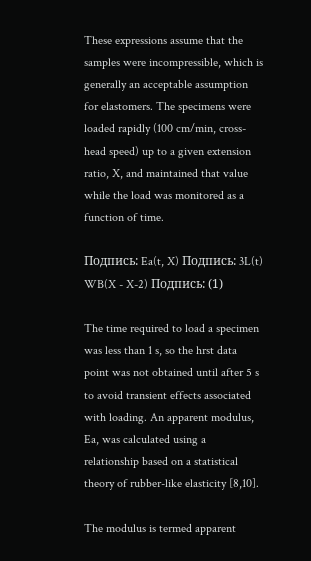These expressions assume that the samples were incompressible, which is generally an acceptable assumption for elastomers. The specimens were loaded rapidly (100 cm/min, cross-head speed) up to a given extension ratio, X, and maintained that value while the load was monitored as a function of time.

Подпись: Ea(t, X) Подпись: 3L(t) WB(X - X-2) Подпись: (1)

The time required to load a specimen was less than 1 s, so the hrst data point was not obtained until after 5 s to avoid transient effects associated with loading. An apparent modulus, Ea, was calculated using a relationship based on a statistical theory of rubber-like elasticity [8,10].

The modulus is termed apparent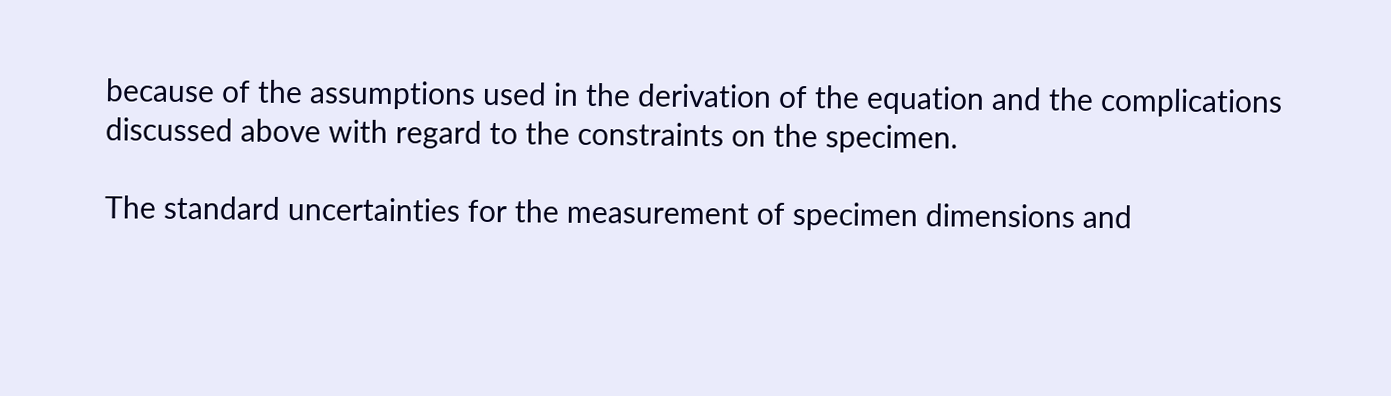because of the assumptions used in the derivation of the equation and the complications discussed above with regard to the constraints on the specimen.

The standard uncertainties for the measurement of specimen dimensions and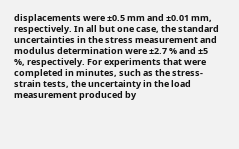displacements were ±0.5 mm and ±0.01 mm, respectively. In all but one case, the standard uncertainties in the stress measurement and modulus determination were ±2.7 % and ±5 %, respectively. For experiments that were completed in minutes, such as the stress-strain tests, the uncertainty in the load measurement produced by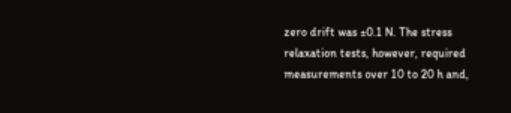zero drift was ±0.1 N. The stress relaxation tests, however, required measurements over 10 to 20 h and,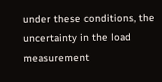under these conditions, the uncertainty in the load measurement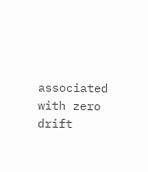associated with zero drift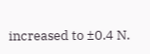increased to ±0.4 N.